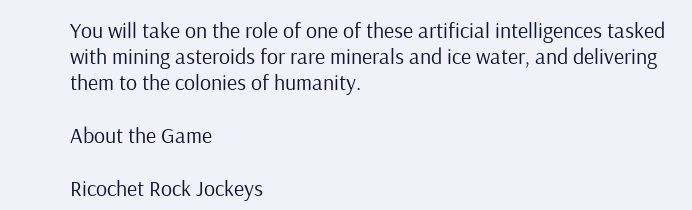You will take on the role of one of these artificial intelligences tasked with mining asteroids for rare minerals and ice water, and delivering them to the colonies of humanity.

About the Game

Ricochet Rock Jockeys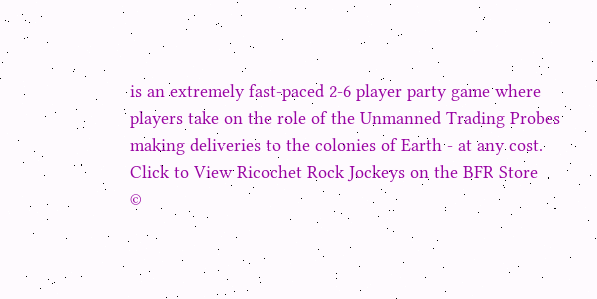is an extremely fast-paced 2-6 player party game where players take on the role of the Unmanned Trading Probes making deliveries to the colonies of Earth - at any cost.
Click to View Ricochet Rock Jockeys on the BFR Store
©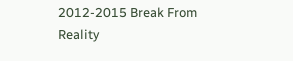2012-2015 Break From Reality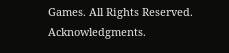Games. All Rights Reserved. Acknowledgments.